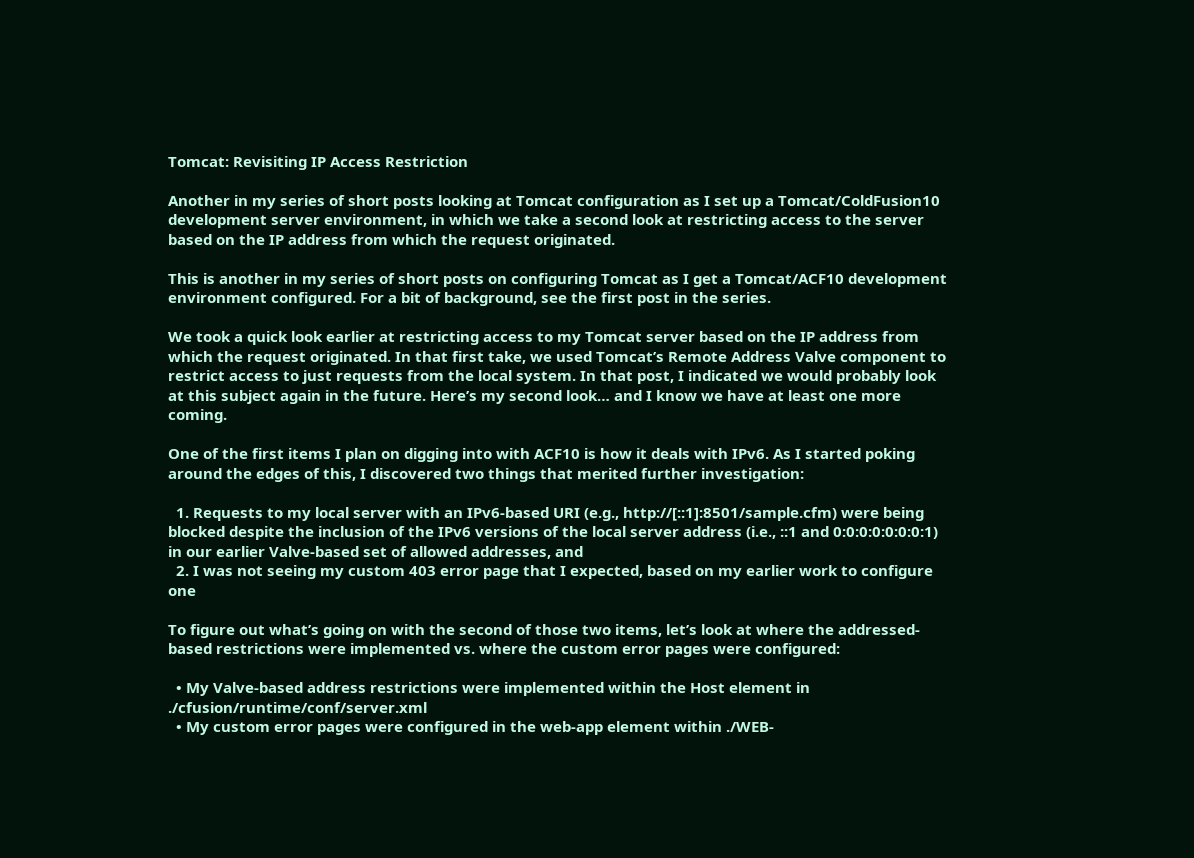Tomcat: Revisiting IP Access Restriction

Another in my series of short posts looking at Tomcat configuration as I set up a Tomcat/ColdFusion10 development server environment, in which we take a second look at restricting access to the server based on the IP address from which the request originated.

This is another in my series of short posts on configuring Tomcat as I get a Tomcat/ACF10 development environment configured. For a bit of background, see the first post in the series.

We took a quick look earlier at restricting access to my Tomcat server based on the IP address from which the request originated. In that first take, we used Tomcat’s Remote Address Valve component to restrict access to just requests from the local system. In that post, I indicated we would probably look at this subject again in the future. Here’s my second look… and I know we have at least one more coming.

One of the first items I plan on digging into with ACF10 is how it deals with IPv6. As I started poking around the edges of this, I discovered two things that merited further investigation:

  1. Requests to my local server with an IPv6-based URI (e.g., http://[::1]:8501/sample.cfm) were being blocked despite the inclusion of the IPv6 versions of the local server address (i.e., ::1 and 0:0:0:0:0:0:0:1) in our earlier Valve-based set of allowed addresses, and
  2. I was not seeing my custom 403 error page that I expected, based on my earlier work to configure one

To figure out what’s going on with the second of those two items, let’s look at where the addressed-based restrictions were implemented vs. where the custom error pages were configured:

  • My Valve-based address restrictions were implemented within the Host element in ./cfusion/runtime/conf/server.xml
  • My custom error pages were configured in the web-app element within ./WEB-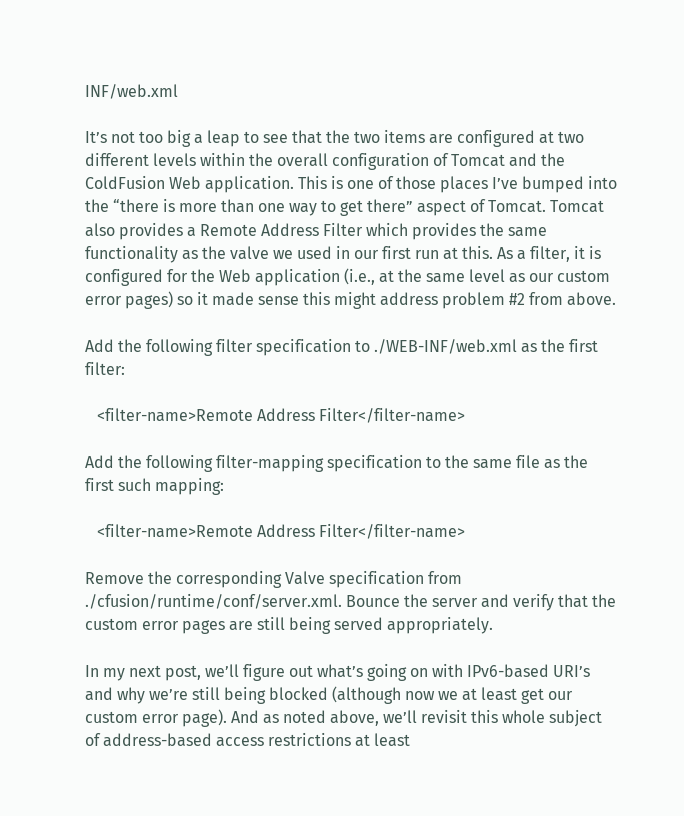INF/web.xml

It’s not too big a leap to see that the two items are configured at two different levels within the overall configuration of Tomcat and the ColdFusion Web application. This is one of those places I’ve bumped into the “there is more than one way to get there” aspect of Tomcat. Tomcat also provides a Remote Address Filter which provides the same functionality as the valve we used in our first run at this. As a filter, it is configured for the Web application (i.e., at the same level as our custom error pages) so it made sense this might address problem #2 from above.

Add the following filter specification to ./WEB-INF/web.xml as the first filter:

   <filter-name>Remote Address Filter</filter-name>

Add the following filter-mapping specification to the same file as the first such mapping:

   <filter-name>Remote Address Filter</filter-name>

Remove the corresponding Valve specification from ./cfusion/runtime/conf/server.xml. Bounce the server and verify that the custom error pages are still being served appropriately.

In my next post, we’ll figure out what’s going on with IPv6-based URI’s and why we’re still being blocked (although now we at least get our custom error page). And as noted above, we’ll revisit this whole subject of address-based access restrictions at least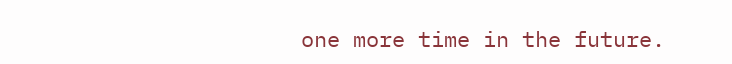one more time in the future.